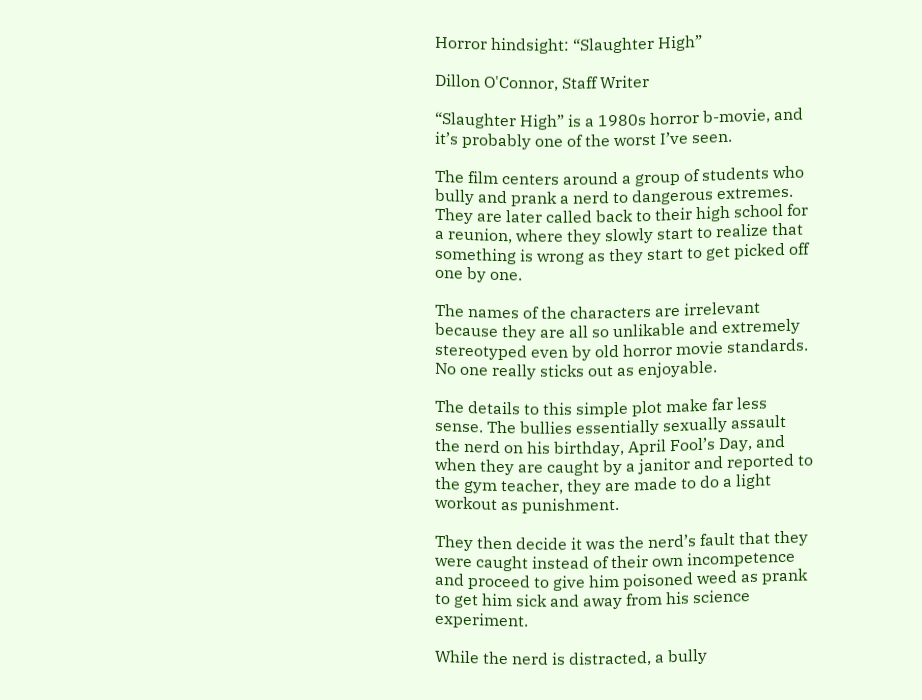Horror hindsight: “Slaughter High”

Dillon O'Connor, Staff Writer

“Slaughter High” is a 1980s horror b-movie, and it’s probably one of the worst I’ve seen.

The film centers around a group of students who bully and prank a nerd to dangerous extremes. They are later called back to their high school for a reunion, where they slowly start to realize that something is wrong as they start to get picked off one by one.

The names of the characters are irrelevant because they are all so unlikable and extremely stereotyped even by old horror movie standards. No one really sticks out as enjoyable.

The details to this simple plot make far less sense. The bullies essentially sexually assault the nerd on his birthday, April Fool’s Day, and when they are caught by a janitor and reported to the gym teacher, they are made to do a light workout as punishment.

They then decide it was the nerd’s fault that they were caught instead of their own incompetence and proceed to give him poisoned weed as prank to get him sick and away from his science experiment.

While the nerd is distracted, a bully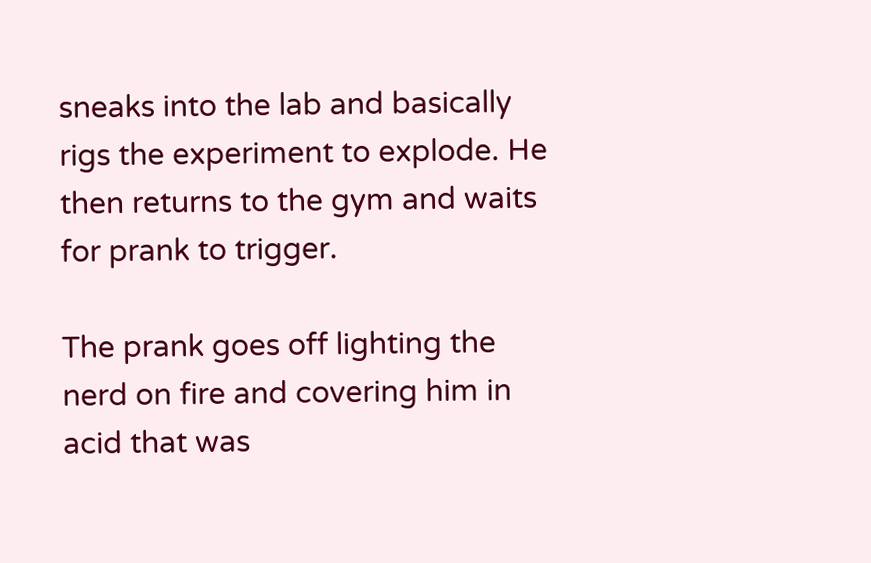sneaks into the lab and basically rigs the experiment to explode. He then returns to the gym and waits for prank to trigger.

The prank goes off lighting the nerd on fire and covering him in acid that was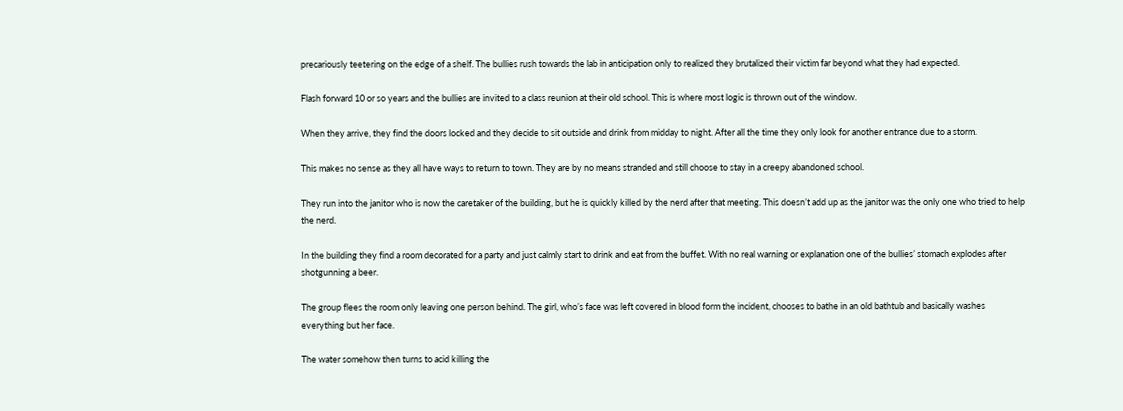precariously teetering on the edge of a shelf. The bullies rush towards the lab in anticipation only to realized they brutalized their victim far beyond what they had expected.

Flash forward 10 or so years and the bullies are invited to a class reunion at their old school. This is where most logic is thrown out of the window.

When they arrive, they find the doors locked and they decide to sit outside and drink from midday to night. After all the time they only look for another entrance due to a storm.

This makes no sense as they all have ways to return to town. They are by no means stranded and still choose to stay in a creepy abandoned school.

They run into the janitor who is now the caretaker of the building, but he is quickly killed by the nerd after that meeting. This doesn’t add up as the janitor was the only one who tried to help the nerd.

In the building they find a room decorated for a party and just calmly start to drink and eat from the buffet. With no real warning or explanation one of the bullies’ stomach explodes after shotgunning a beer.

The group flees the room only leaving one person behind. The girl, who’s face was left covered in blood form the incident, chooses to bathe in an old bathtub and basically washes everything but her face.

The water somehow then turns to acid killing the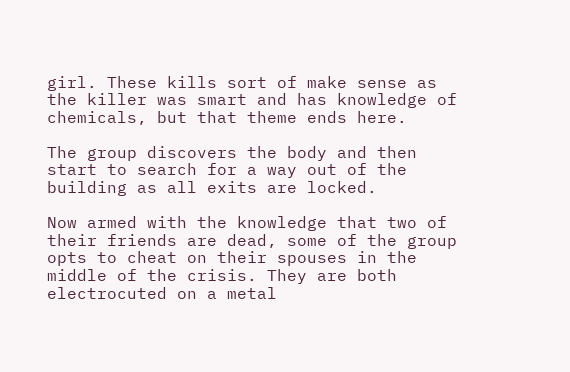girl. These kills sort of make sense as the killer was smart and has knowledge of chemicals, but that theme ends here.

The group discovers the body and then start to search for a way out of the building as all exits are locked.

Now armed with the knowledge that two of their friends are dead, some of the group opts to cheat on their spouses in the middle of the crisis. They are both electrocuted on a metal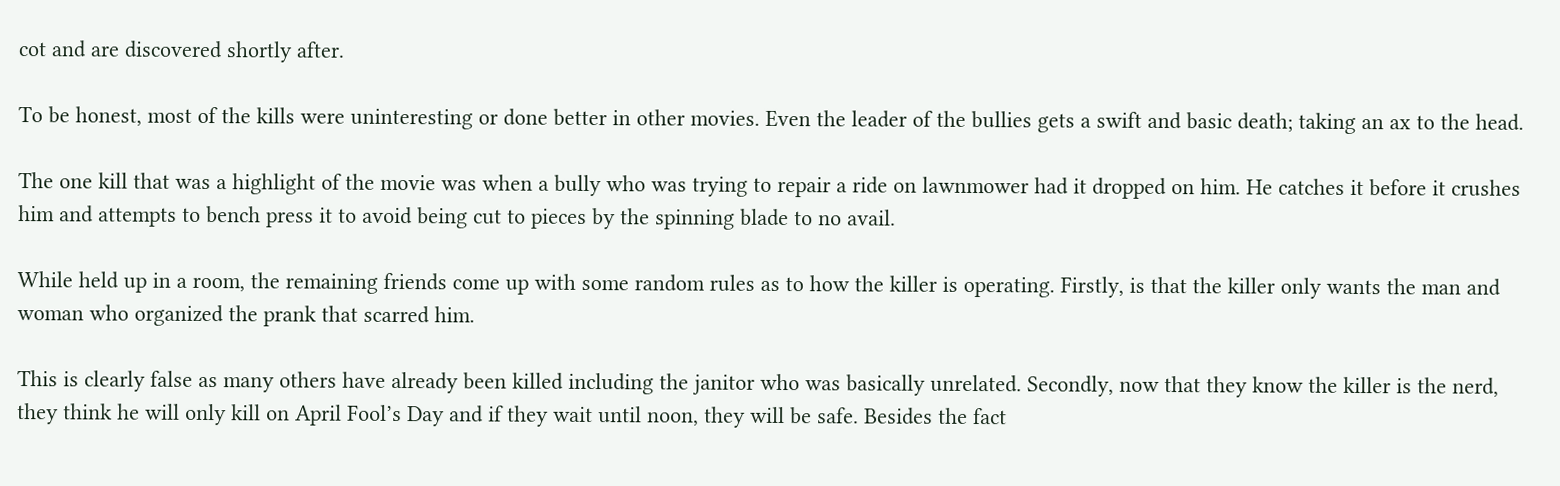cot and are discovered shortly after.

To be honest, most of the kills were uninteresting or done better in other movies. Even the leader of the bullies gets a swift and basic death; taking an ax to the head.

The one kill that was a highlight of the movie was when a bully who was trying to repair a ride on lawnmower had it dropped on him. He catches it before it crushes him and attempts to bench press it to avoid being cut to pieces by the spinning blade to no avail.

While held up in a room, the remaining friends come up with some random rules as to how the killer is operating. Firstly, is that the killer only wants the man and woman who organized the prank that scarred him.

This is clearly false as many others have already been killed including the janitor who was basically unrelated. Secondly, now that they know the killer is the nerd, they think he will only kill on April Fool’s Day and if they wait until noon, they will be safe. Besides the fact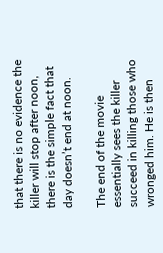that there is no evidence the killer will stop after noon, there is the simple fact that day doesn’t end at noon.

The end of the movie essentially sees the killer succeed in killing those who wronged him. He is then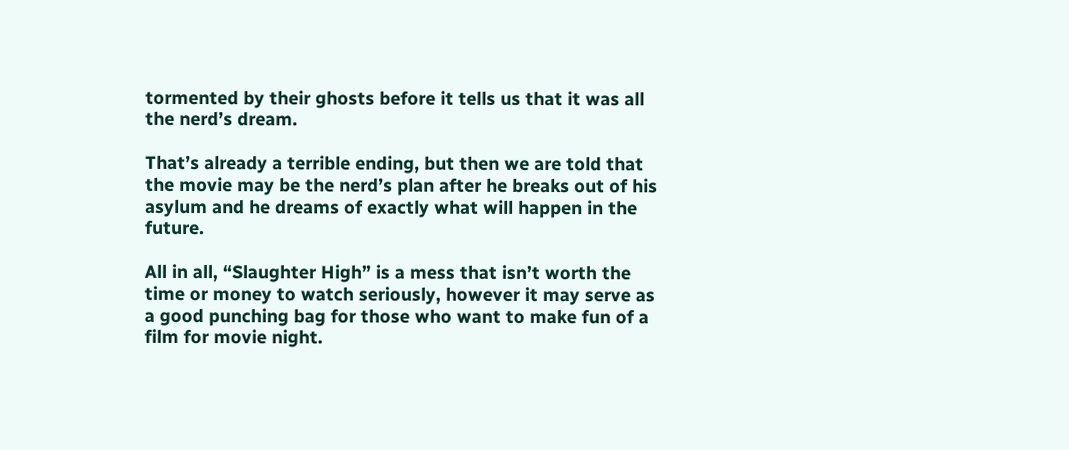tormented by their ghosts before it tells us that it was all the nerd’s dream.

That’s already a terrible ending, but then we are told that the movie may be the nerd’s plan after he breaks out of his asylum and he dreams of exactly what will happen in the future.

All in all, “Slaughter High” is a mess that isn’t worth the time or money to watch seriously, however it may serve as a good punching bag for those who want to make fun of a film for movie night.